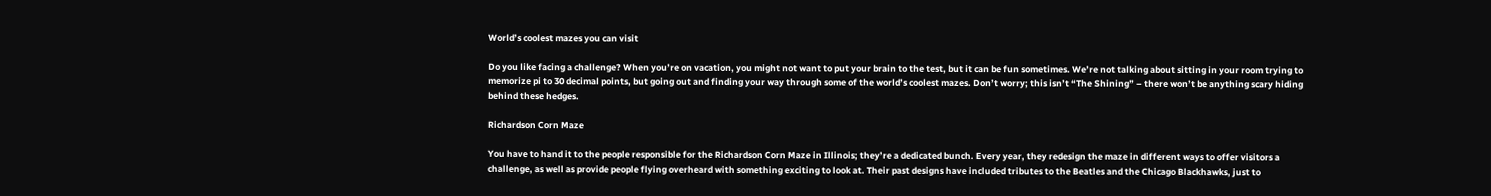World’s coolest mazes you can visit

Do you like facing a challenge? When you’re on vacation, you might not want to put your brain to the test, but it can be fun sometimes. We’re not talking about sitting in your room trying to memorize pi to 30 decimal points, but going out and finding your way through some of the world’s coolest mazes. Don’t worry; this isn’t “The Shining” – there won’t be anything scary hiding behind these hedges.

Richardson Corn Maze

You have to hand it to the people responsible for the Richardson Corn Maze in Illinois; they’re a dedicated bunch. Every year, they redesign the maze in different ways to offer visitors a challenge, as well as provide people flying overheard with something exciting to look at. Their past designs have included tributes to the Beatles and the Chicago Blackhawks, just to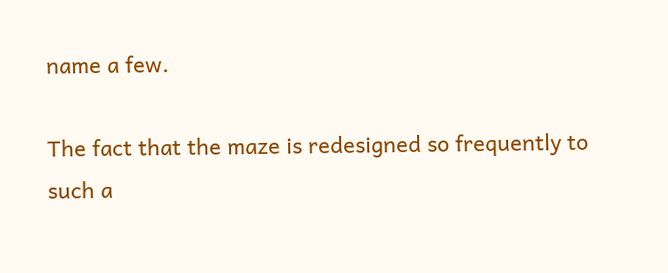name a few.

The fact that the maze is redesigned so frequently to such a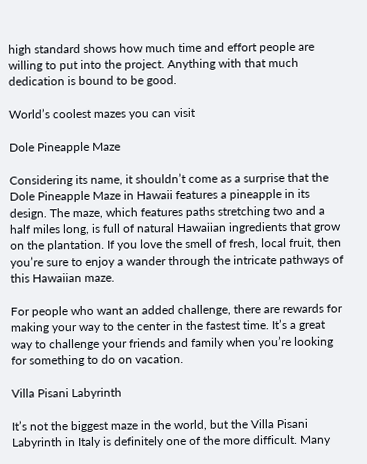high standard shows how much time and effort people are willing to put into the project. Anything with that much dedication is bound to be good.

World’s coolest mazes you can visit

Dole Pineapple Maze

Considering its name, it shouldn’t come as a surprise that the Dole Pineapple Maze in Hawaii features a pineapple in its design. The maze, which features paths stretching two and a half miles long, is full of natural Hawaiian ingredients that grow on the plantation. If you love the smell of fresh, local fruit, then you’re sure to enjoy a wander through the intricate pathways of this Hawaiian maze.

For people who want an added challenge, there are rewards for making your way to the center in the fastest time. It’s a great way to challenge your friends and family when you’re looking for something to do on vacation.

Villa Pisani Labyrinth

It’s not the biggest maze in the world, but the Villa Pisani Labyrinth in Italy is definitely one of the more difficult. Many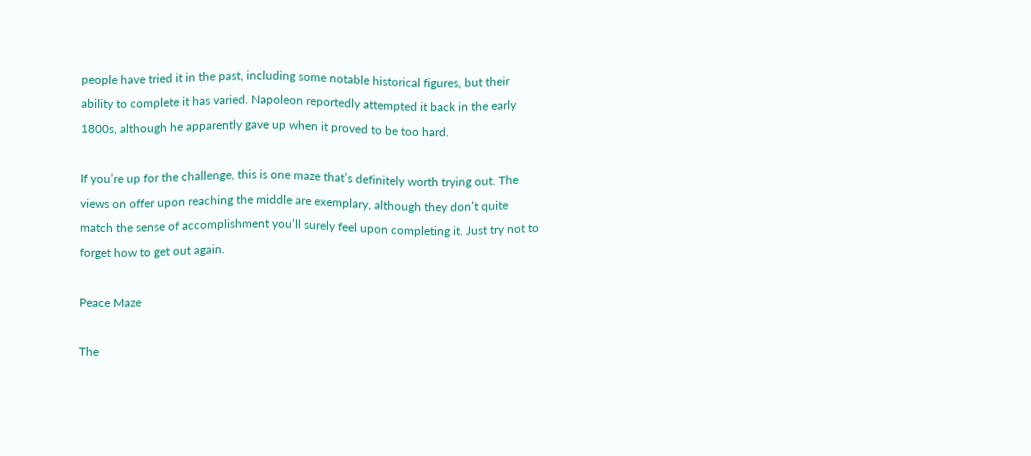people have tried it in the past, including some notable historical figures, but their ability to complete it has varied. Napoleon reportedly attempted it back in the early 1800s, although he apparently gave up when it proved to be too hard.

If you’re up for the challenge, this is one maze that’s definitely worth trying out. The views on offer upon reaching the middle are exemplary, although they don’t quite match the sense of accomplishment you’ll surely feel upon completing it. Just try not to forget how to get out again.

Peace Maze

The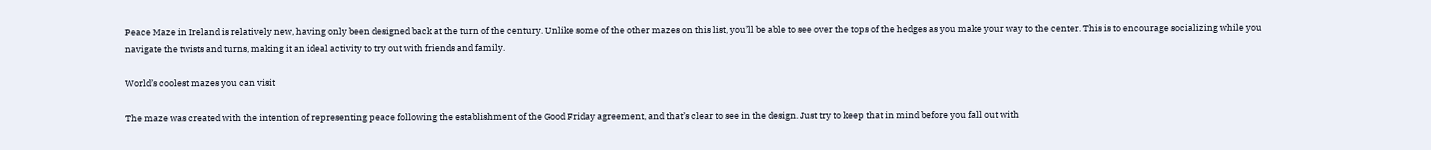Peace Maze in Ireland is relatively new, having only been designed back at the turn of the century. Unlike some of the other mazes on this list, you’ll be able to see over the tops of the hedges as you make your way to the center. This is to encourage socializing while you navigate the twists and turns, making it an ideal activity to try out with friends and family.

World’s coolest mazes you can visit

The maze was created with the intention of representing peace following the establishment of the Good Friday agreement, and that’s clear to see in the design. Just try to keep that in mind before you fall out with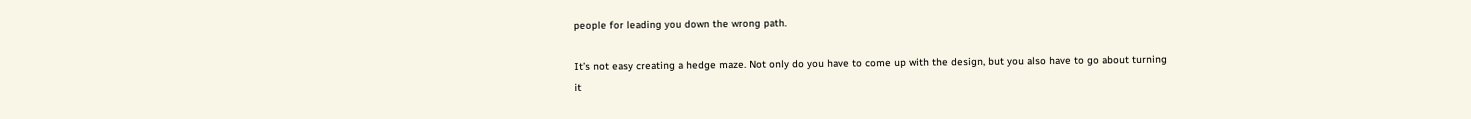people for leading you down the wrong path.

It’s not easy creating a hedge maze. Not only do you have to come up with the design, but you also have to go about turning it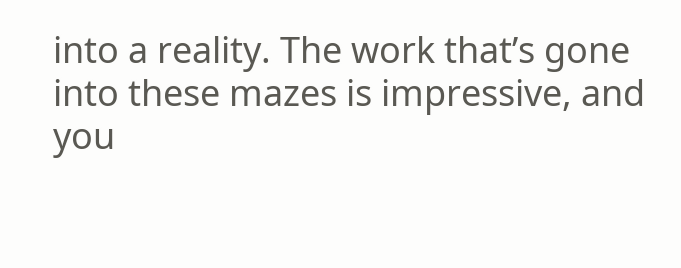into a reality. The work that’s gone into these mazes is impressive, and you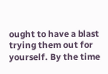ought to have a blast trying them out for yourself. By the time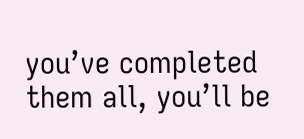you’ve completed them all, you’ll be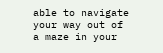able to navigate your way out of a maze in your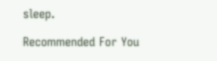sleep.

Recommended For You